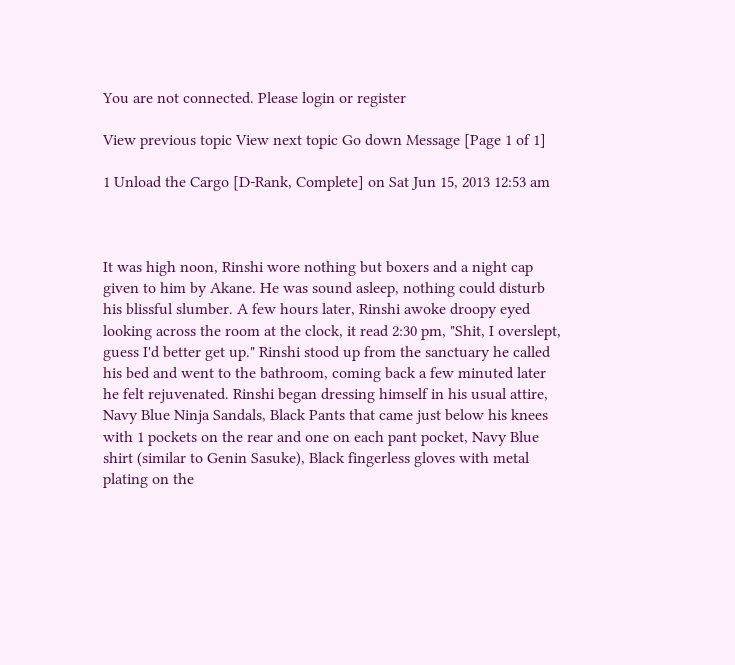You are not connected. Please login or register

View previous topic View next topic Go down Message [Page 1 of 1]

1 Unload the Cargo [D-Rank, Complete] on Sat Jun 15, 2013 12:53 am



It was high noon, Rinshi wore nothing but boxers and a night cap given to him by Akane. He was sound asleep, nothing could disturb his blissful slumber. A few hours later, Rinshi awoke droopy eyed looking across the room at the clock, it read 2:30 pm, "Shit, I overslept, guess I'd better get up." Rinshi stood up from the sanctuary he called his bed and went to the bathroom, coming back a few minuted later he felt rejuvenated. Rinshi began dressing himself in his usual attire, Navy Blue Ninja Sandals, Black Pants that came just below his knees with 1 pockets on the rear and one on each pant pocket, Navy Blue shirt (similar to Genin Sasuke), Black fingerless gloves with metal plating on the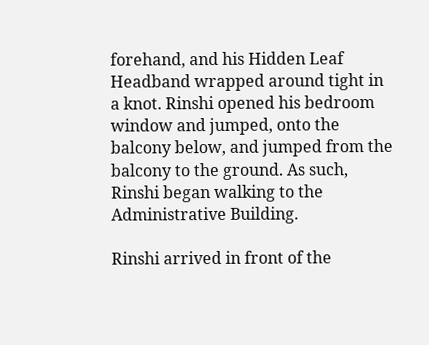forehand, and his Hidden Leaf Headband wrapped around tight in a knot. Rinshi opened his bedroom window and jumped, onto the balcony below, and jumped from the balcony to the ground. As such, Rinshi began walking to the Administrative Building.

Rinshi arrived in front of the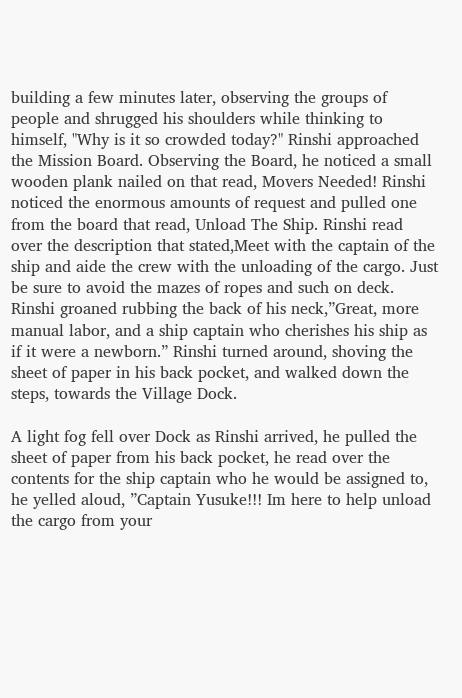building a few minutes later, observing the groups of people and shrugged his shoulders while thinking to himself, "Why is it so crowded today?" Rinshi approached the Mission Board. Observing the Board, he noticed a small wooden plank nailed on that read, Movers Needed! Rinshi noticed the enormous amounts of request and pulled one from the board that read, Unload The Ship. Rinshi read over the description that stated,Meet with the captain of the ship and aide the crew with the unloading of the cargo. Just be sure to avoid the mazes of ropes and such on deck. Rinshi groaned rubbing the back of his neck,”Great, more manual labor, and a ship captain who cherishes his ship as if it were a newborn.” Rinshi turned around, shoving the sheet of paper in his back pocket, and walked down the steps, towards the Village Dock.

A light fog fell over Dock as Rinshi arrived, he pulled the sheet of paper from his back pocket, he read over the contents for the ship captain who he would be assigned to, he yelled aloud, ”Captain Yusuke!!! Im here to help unload the cargo from your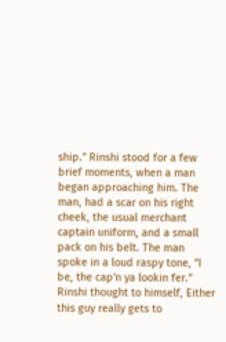ship.” Rinshi stood for a few brief moments, when a man began approaching him. The man, had a scar on his right cheek, the usual merchant captain uniform, and a small pack on his belt. The man spoke in a loud raspy tone, ”I be, the cap'n ya lookin fer.” Rinshi thought to himself, Either this guy really gets to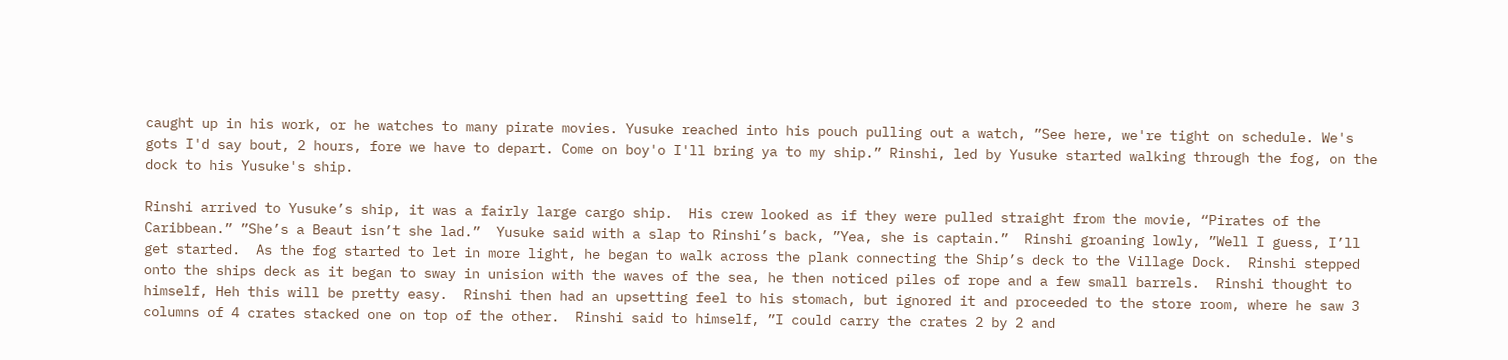caught up in his work, or he watches to many pirate movies. Yusuke reached into his pouch pulling out a watch, ”See here, we're tight on schedule. We's gots I'd say bout, 2 hours, fore we have to depart. Come on boy'o I'll bring ya to my ship.” Rinshi, led by Yusuke started walking through the fog, on the dock to his Yusuke's ship.

Rinshi arrived to Yusuke’s ship, it was a fairly large cargo ship.  His crew looked as if they were pulled straight from the movie, “Pirates of the Caribbean.” ”She’s a Beaut isn’t she lad.”  Yusuke said with a slap to Rinshi’s back, ”Yea, she is captain.”  Rinshi groaning lowly, ”Well I guess, I’ll get started.  As the fog started to let in more light, he began to walk across the plank connecting the Ship’s deck to the Village Dock.  Rinshi stepped onto the ships deck as it began to sway in unision with the waves of the sea, he then noticed piles of rope and a few small barrels.  Rinshi thought to himself, Heh this will be pretty easy.  Rinshi then had an upsetting feel to his stomach, but ignored it and proceeded to the store room, where he saw 3 columns of 4 crates stacked one on top of the other.  Rinshi said to himself, ”I could carry the crates 2 by 2 and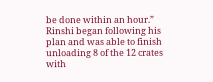be done within an hour.”  Rinshi began following his plan and was able to finish unloading 8 of the 12 crates with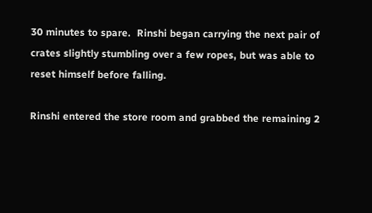30 minutes to spare.  Rinshi began carrying the next pair of crates slightly stumbling over a few ropes, but was able to reset himself before falling.

Rinshi entered the store room and grabbed the remaining 2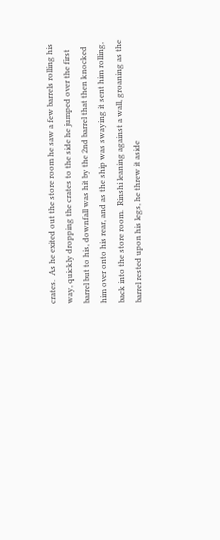crates.  As he exited out the store room he saw a few barrels rolling his way, quickly dropping the crates to the side he jumped over the first barrel but to his, downfall was hit by the 2nd barrel that then knocked him over onto his rear, and as the ship was swaying it sent him rolling, back into the store room.  Rinshi leaning against a wall, groaning as the barrel rested upon his legs, he threw it aside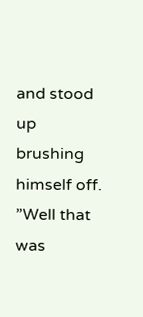and stood up brushing himself off.  ”Well that was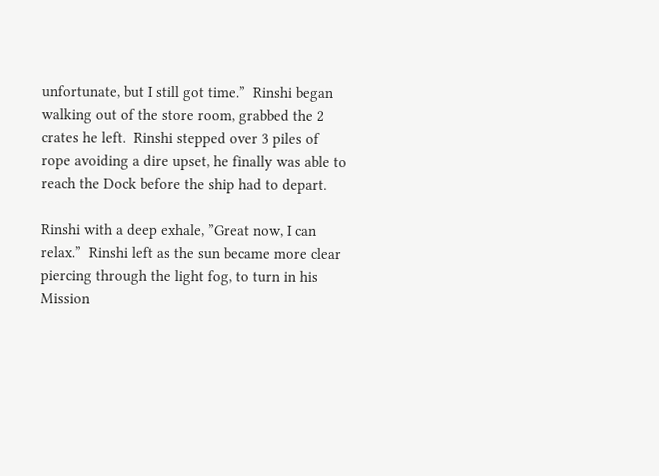unfortunate, but I still got time.”  Rinshi began walking out of the store room, grabbed the 2 crates he left.  Rinshi stepped over 3 piles of rope avoiding a dire upset, he finally was able to reach the Dock before the ship had to depart.

Rinshi with a deep exhale, ”Great now, I can relax.”  Rinshi left as the sun became more clear piercing through the light fog, to turn in his Mission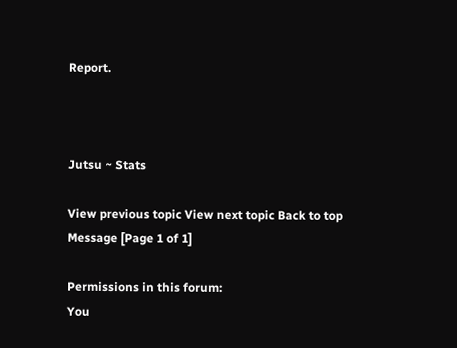Report.



Jutsu ~ Stats

View previous topic View next topic Back to top Message [Page 1 of 1]

Permissions in this forum:
You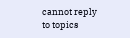cannot reply to topics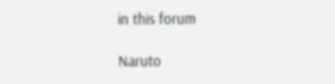in this forum

Naruto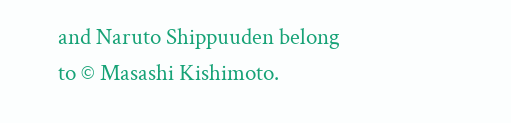and Naruto Shippuuden belong to © Masashi Kishimoto.